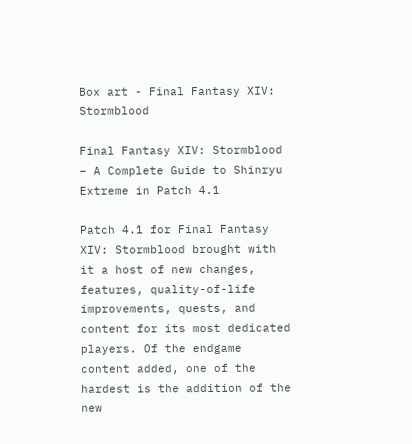Box art - Final Fantasy XIV: Stormblood

Final Fantasy XIV: Stormblood – A Complete Guide to Shinryu Extreme in Patch 4.1

Patch 4.1 for Final Fantasy XIV: Stormblood brought with it a host of new changes, features, quality-of-life improvements, quests, and content for its most dedicated players. Of the endgame content added, one of the hardest is the addition of the new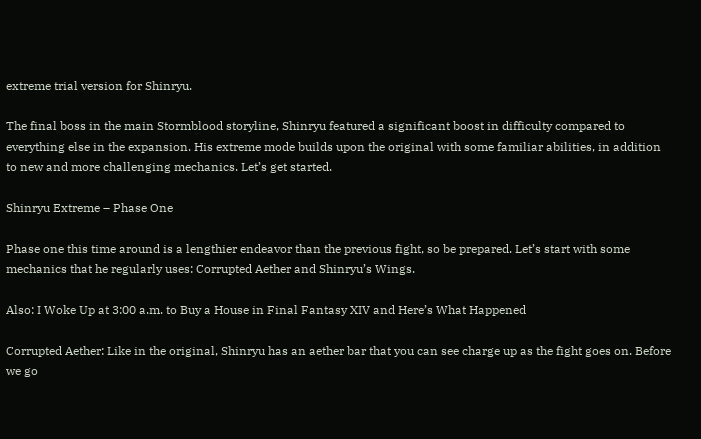extreme trial version for Shinryu.

The final boss in the main Stormblood storyline, Shinryu featured a significant boost in difficulty compared to everything else in the expansion. His extreme mode builds upon the original with some familiar abilities, in addition to new and more challenging mechanics. Let’s get started.

Shinryu Extreme – Phase One

Phase one this time around is a lengthier endeavor than the previous fight, so be prepared. Let’s start with some mechanics that he regularly uses: Corrupted Aether and Shinryu’s Wings.

Also: I Woke Up at 3:00 a.m. to Buy a House in Final Fantasy XIV and Here’s What Happened

Corrupted Aether: Like in the original, Shinryu has an aether bar that you can see charge up as the fight goes on. Before we go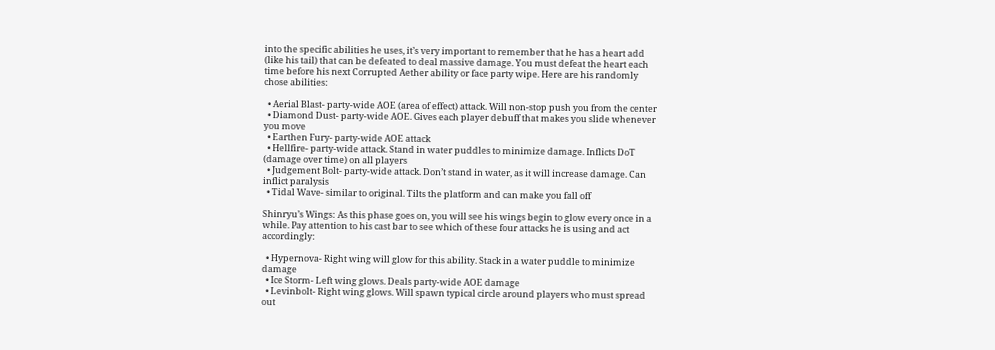into the specific abilities he uses, it’s very important to remember that he has a heart add (like his tail) that can be defeated to deal massive damage. You must defeat the heart each time before his next Corrupted Aether ability or face party wipe. Here are his randomly chose abilities:

  • Aerial Blast- party-wide AOE (area of effect) attack. Will non-stop push you from the center
  • Diamond Dust- party-wide AOE. Gives each player debuff that makes you slide whenever you move
  • Earthen Fury- party-wide AOE attack
  • Hellfire- party-wide attack. Stand in water puddles to minimize damage. Inflicts DoT (damage over time) on all players
  • Judgement Bolt- party-wide attack. Don’t stand in water, as it will increase damage. Can inflict paralysis
  • Tidal Wave- similar to original. Tilts the platform and can make you fall off

Shinryu’s Wings: As this phase goes on, you will see his wings begin to glow every once in a while. Pay attention to his cast bar to see which of these four attacks he is using and act accordingly:

  • Hypernova- Right wing will glow for this ability. Stack in a water puddle to minimize damage
  • Ice Storm- Left wing glows. Deals party-wide AOE damage
  • Levinbolt- Right wing glows. Will spawn typical circle around players who must spread out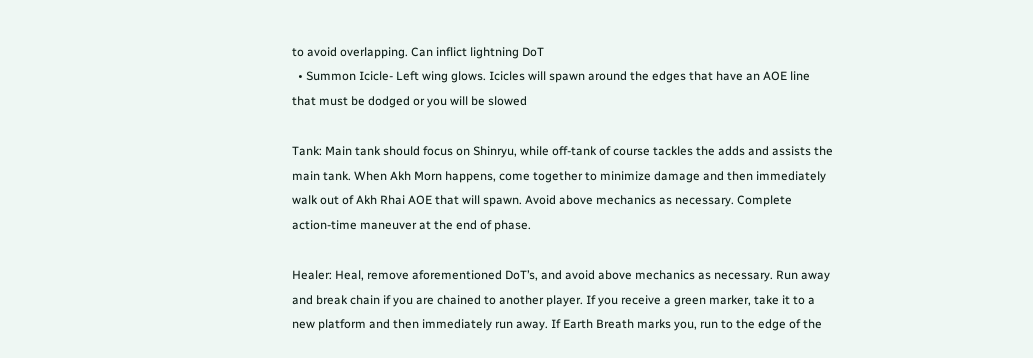to avoid overlapping. Can inflict lightning DoT
  • Summon Icicle- Left wing glows. Icicles will spawn around the edges that have an AOE line that must be dodged or you will be slowed

Tank: Main tank should focus on Shinryu, while off-tank of course tackles the adds and assists the main tank. When Akh Morn happens, come together to minimize damage and then immediately walk out of Akh Rhai AOE that will spawn. Avoid above mechanics as necessary. Complete action-time maneuver at the end of phase.

Healer: Heal, remove aforementioned DoT’s, and avoid above mechanics as necessary. Run away and break chain if you are chained to another player. If you receive a green marker, take it to a new platform and then immediately run away. If Earth Breath marks you, run to the edge of the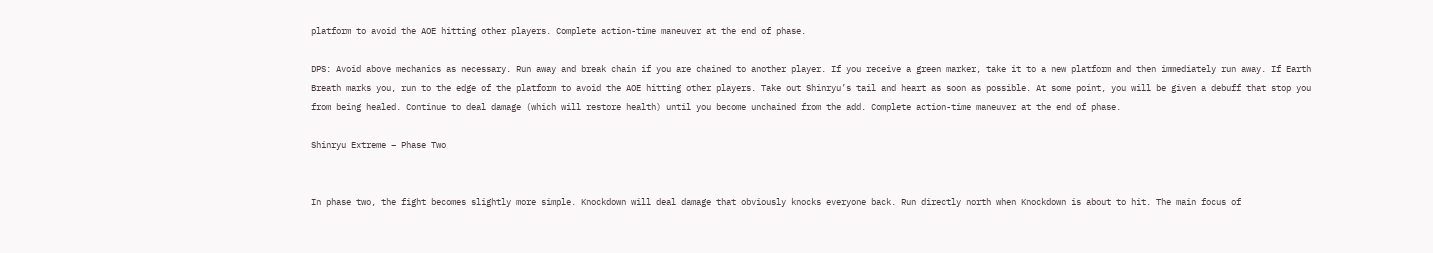platform to avoid the AOE hitting other players. Complete action-time maneuver at the end of phase.

DPS: Avoid above mechanics as necessary. Run away and break chain if you are chained to another player. If you receive a green marker, take it to a new platform and then immediately run away. If Earth Breath marks you, run to the edge of the platform to avoid the AOE hitting other players. Take out Shinryu’s tail and heart as soon as possible. At some point, you will be given a debuff that stop you from being healed. Continue to deal damage (which will restore health) until you become unchained from the add. Complete action-time maneuver at the end of phase.

Shinryu Extreme – Phase Two


In phase two, the fight becomes slightly more simple. Knockdown will deal damage that obviously knocks everyone back. Run directly north when Knockdown is about to hit. The main focus of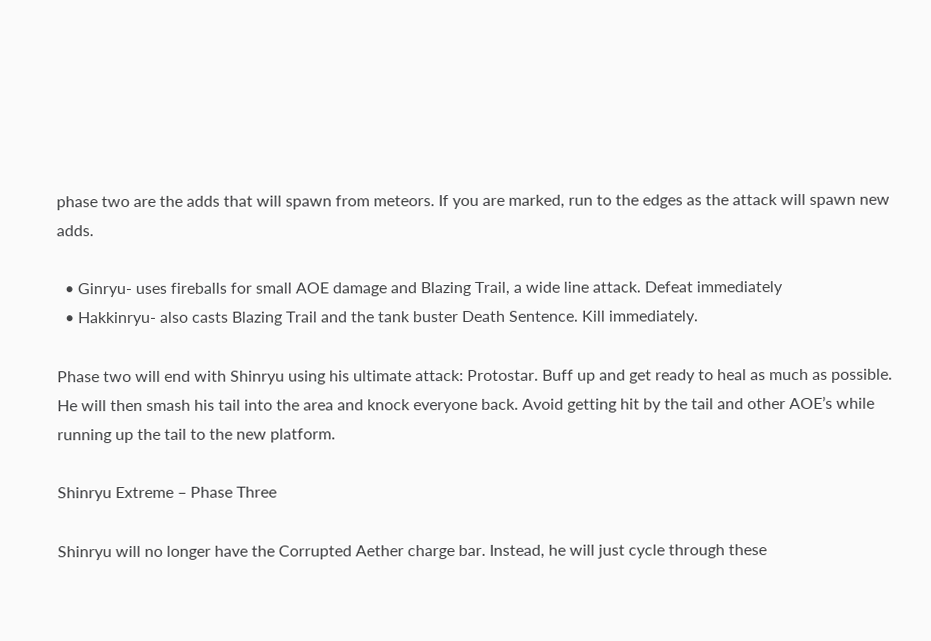phase two are the adds that will spawn from meteors. If you are marked, run to the edges as the attack will spawn new adds.

  • Ginryu- uses fireballs for small AOE damage and Blazing Trail, a wide line attack. Defeat immediately
  • Hakkinryu- also casts Blazing Trail and the tank buster Death Sentence. Kill immediately.

Phase two will end with Shinryu using his ultimate attack: Protostar. Buff up and get ready to heal as much as possible. He will then smash his tail into the area and knock everyone back. Avoid getting hit by the tail and other AOE’s while running up the tail to the new platform.

Shinryu Extreme – Phase Three

Shinryu will no longer have the Corrupted Aether charge bar. Instead, he will just cycle through these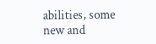abilities, some new and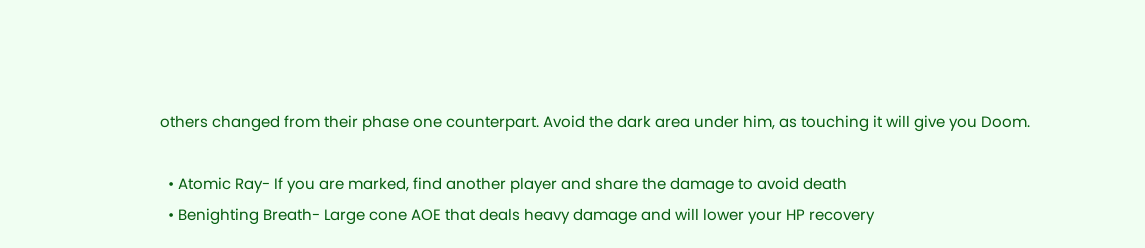others changed from their phase one counterpart. Avoid the dark area under him, as touching it will give you Doom.

  • Atomic Ray- If you are marked, find another player and share the damage to avoid death
  • Benighting Breath- Large cone AOE that deals heavy damage and will lower your HP recovery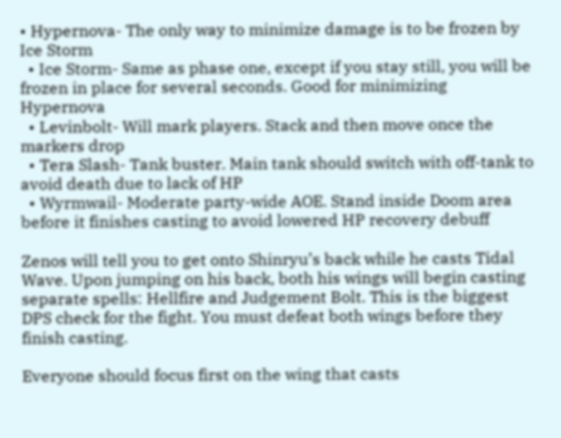• Hypernova- The only way to minimize damage is to be frozen by Ice Storm
  • Ice Storm- Same as phase one, except if you stay still, you will be frozen in place for several seconds. Good for minimizing Hypernova
  • Levinbolt- Will mark players. Stack and then move once the markers drop
  • Tera Slash- Tank buster. Main tank should switch with off-tank to avoid death due to lack of HP
  • Wyrmwail- Moderate party-wide AOE. Stand inside Doom area before it finishes casting to avoid lowered HP recovery debuff

Zenos will tell you to get onto Shinryu’s back while he casts Tidal Wave. Upon jumping on his back, both his wings will begin casting separate spells: Hellfire and Judgement Bolt. This is the biggest DPS check for the fight. You must defeat both wings before they finish casting.

Everyone should focus first on the wing that casts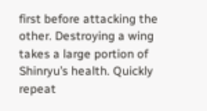first before attacking the other. Destroying a wing takes a large portion of Shinryu’s health. Quickly repeat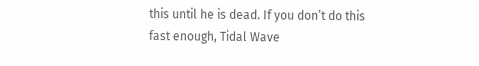this until he is dead. If you don’t do this fast enough, Tidal Wave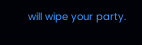will wipe your party.